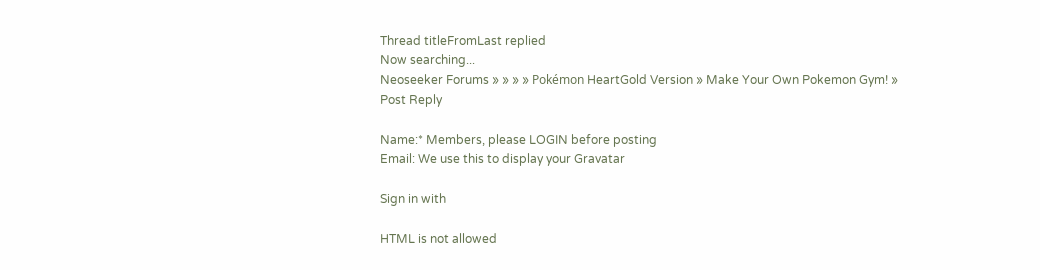Thread titleFromLast replied
Now searching...
Neoseeker Forums » » » » Pokémon HeartGold Version » Make Your Own Pokemon Gym! » Post Reply

Name:* Members, please LOGIN before posting
Email: We use this to display your Gravatar

Sign in with

HTML is not allowed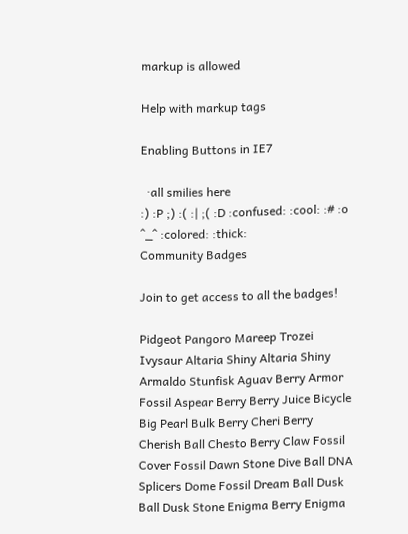markup is allowed

Help with markup tags

Enabling Buttons in IE7

  ·all smilies here
:) :P ;) :( :| ;( :D :confused: :cool: :# :o ^_^ :colored: :thick:
Community Badges

Join to get access to all the badges!

Pidgeot Pangoro Mareep Trozei Ivysaur Altaria Shiny Altaria Shiny Armaldo Stunfisk Aguav Berry Armor Fossil Aspear Berry Berry Juice Bicycle Big Pearl Bulk Berry Cheri Berry Cherish Ball Chesto Berry Claw Fossil Cover Fossil Dawn Stone Dive Ball DNA Splicers Dome Fossil Dream Ball Dusk Ball Dusk Stone Enigma Berry Enigma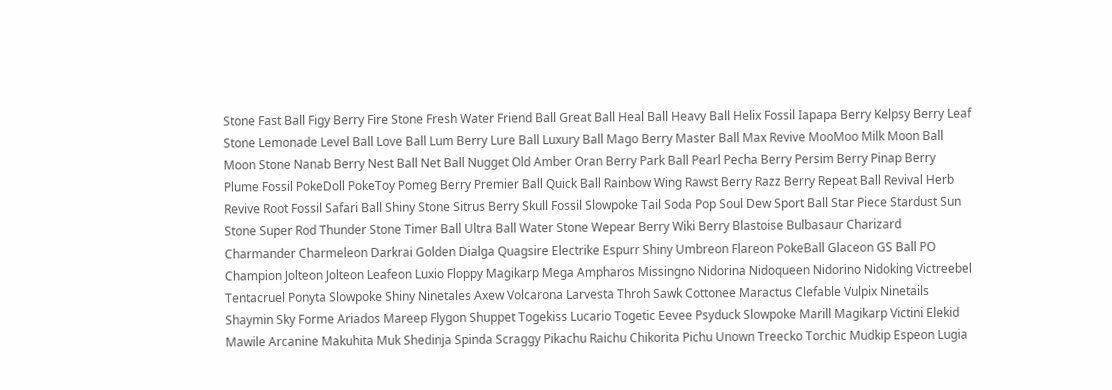Stone Fast Ball Figy Berry Fire Stone Fresh Water Friend Ball Great Ball Heal Ball Heavy Ball Helix Fossil Iapapa Berry Kelpsy Berry Leaf Stone Lemonade Level Ball Love Ball Lum Berry Lure Ball Luxury Ball Mago Berry Master Ball Max Revive MooMoo Milk Moon Ball Moon Stone Nanab Berry Nest Ball Net Ball Nugget Old Amber Oran Berry Park Ball Pearl Pecha Berry Persim Berry Pinap Berry Plume Fossil PokeDoll PokeToy Pomeg Berry Premier Ball Quick Ball Rainbow Wing Rawst Berry Razz Berry Repeat Ball Revival Herb Revive Root Fossil Safari Ball Shiny Stone Sitrus Berry Skull Fossil Slowpoke Tail Soda Pop Soul Dew Sport Ball Star Piece Stardust Sun Stone Super Rod Thunder Stone Timer Ball Ultra Ball Water Stone Wepear Berry Wiki Berry Blastoise Bulbasaur Charizard Charmander Charmeleon Darkrai Golden Dialga Quagsire Electrike Espurr Shiny Umbreon Flareon PokeBall Glaceon GS Ball PO Champion Jolteon Jolteon Leafeon Luxio Floppy Magikarp Mega Ampharos Missingno Nidorina Nidoqueen Nidorino Nidoking Victreebel Tentacruel Ponyta Slowpoke Shiny Ninetales Axew Volcarona Larvesta Throh Sawk Cottonee Maractus Clefable Vulpix Ninetails Shaymin Sky Forme Ariados Mareep Flygon Shuppet Togekiss Lucario Togetic Eevee Psyduck Slowpoke Marill Magikarp Victini Elekid Mawile Arcanine Makuhita Muk Shedinja Spinda Scraggy Pikachu Raichu Chikorita Pichu Unown Treecko Torchic Mudkip Espeon Lugia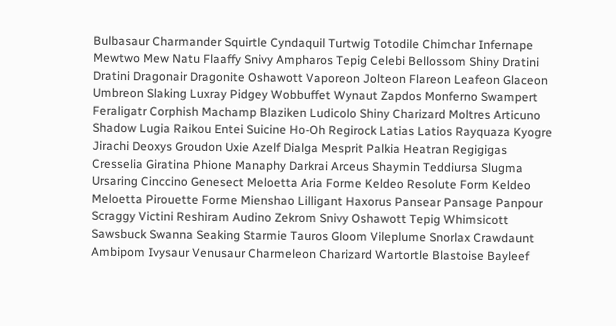Bulbasaur Charmander Squirtle Cyndaquil Turtwig Totodile Chimchar Infernape Mewtwo Mew Natu Flaaffy Snivy Ampharos Tepig Celebi Bellossom Shiny Dratini Dratini Dragonair Dragonite Oshawott Vaporeon Jolteon Flareon Leafeon Glaceon Umbreon Slaking Luxray Pidgey Wobbuffet Wynaut Zapdos Monferno Swampert Feraligatr Corphish Machamp Blaziken Ludicolo Shiny Charizard Moltres Articuno Shadow Lugia Raikou Entei Suicine Ho-Oh Regirock Latias Latios Rayquaza Kyogre Jirachi Deoxys Groudon Uxie Azelf Dialga Mesprit Palkia Heatran Regigigas Cresselia Giratina Phione Manaphy Darkrai Arceus Shaymin Teddiursa Slugma Ursaring Cinccino Genesect Meloetta Aria Forme Keldeo Resolute Form Keldeo Meloetta Pirouette Forme Mienshao Lilligant Haxorus Pansear Pansage Panpour Scraggy Victini Reshiram Audino Zekrom Snivy Oshawott Tepig Whimsicott Sawsbuck Swanna Seaking Starmie Tauros Gloom Vileplume Snorlax Crawdaunt Ambipom Ivysaur Venusaur Charmeleon Charizard Wartortle Blastoise Bayleef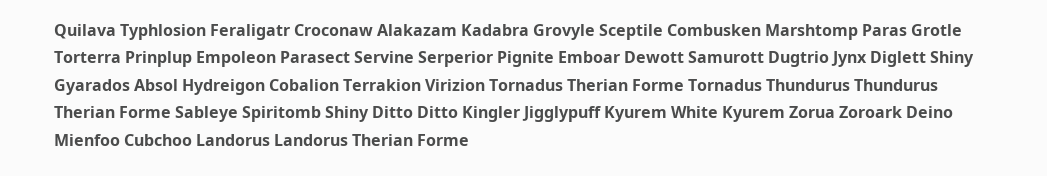Quilava Typhlosion Feraligatr Croconaw Alakazam Kadabra Grovyle Sceptile Combusken Marshtomp Paras Grotle Torterra Prinplup Empoleon Parasect Servine Serperior Pignite Emboar Dewott Samurott Dugtrio Jynx Diglett Shiny Gyarados Absol Hydreigon Cobalion Terrakion Virizion Tornadus Therian Forme Tornadus Thundurus Thundurus Therian Forme Sableye Spiritomb Shiny Ditto Ditto Kingler Jigglypuff Kyurem White Kyurem Zorua Zoroark Deino Mienfoo Cubchoo Landorus Landorus Therian Forme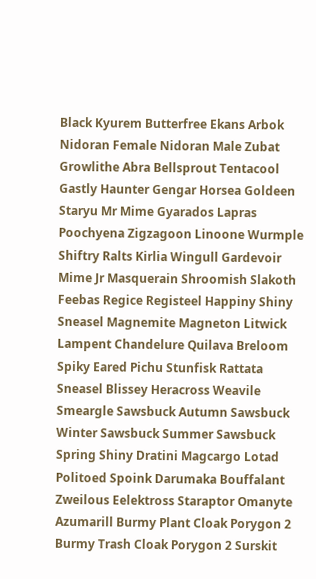Black Kyurem Butterfree Ekans Arbok Nidoran Female Nidoran Male Zubat Growlithe Abra Bellsprout Tentacool Gastly Haunter Gengar Horsea Goldeen Staryu Mr Mime Gyarados Lapras Poochyena Zigzagoon Linoone Wurmple Shiftry Ralts Kirlia Wingull Gardevoir Mime Jr Masquerain Shroomish Slakoth Feebas Regice Registeel Happiny Shiny Sneasel Magnemite Magneton Litwick Lampent Chandelure Quilava Breloom Spiky Eared Pichu Stunfisk Rattata Sneasel Blissey Heracross Weavile Smeargle Sawsbuck Autumn Sawsbuck Winter Sawsbuck Summer Sawsbuck Spring Shiny Dratini Magcargo Lotad Politoed Spoink Darumaka Bouffalant Zweilous Eelektross Staraptor Omanyte Azumarill Burmy Plant Cloak Porygon 2 Burmy Trash Cloak Porygon 2 Surskit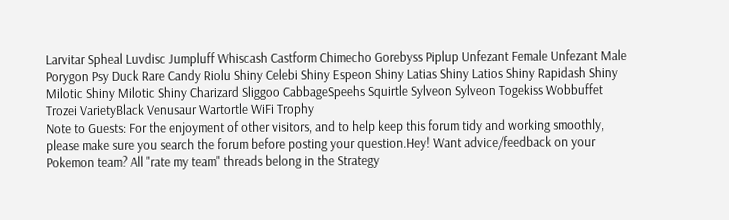Larvitar Spheal Luvdisc Jumpluff Whiscash Castform Chimecho Gorebyss Piplup Unfezant Female Unfezant Male Porygon Psy Duck Rare Candy Riolu Shiny Celebi Shiny Espeon Shiny Latias Shiny Latios Shiny Rapidash Shiny Milotic Shiny Milotic Shiny Charizard Sliggoo CabbageSpeehs Squirtle Sylveon Sylveon Togekiss Wobbuffet Trozei VarietyBlack Venusaur Wartortle WiFi Trophy
Note to Guests: For the enjoyment of other visitors, and to help keep this forum tidy and working smoothly, please make sure you search the forum before posting your question.Hey! Want advice/feedback on your Pokemon team? All "rate my team" threads belong in the Strategy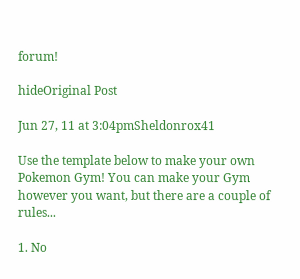forum!

hideOriginal Post

Jun 27, 11 at 3:04pmSheldonrox41

Use the template below to make your own Pokemon Gym! You can make your Gym however you want, but there are a couple of rules...

1. No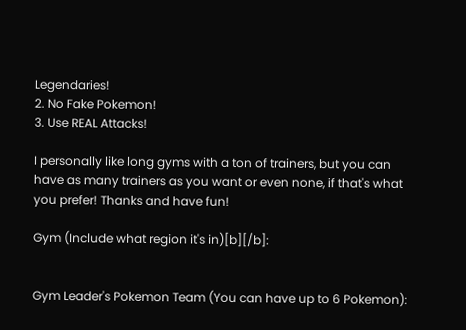Legendaries!
2. No Fake Pokemon!
3. Use REAL Attacks!

I personally like long gyms with a ton of trainers, but you can have as many trainers as you want or even none, if that's what you prefer! Thanks and have fun!

Gym (Include what region it's in)[b][/b]:


Gym Leader's Pokemon Team (You can have up to 6 Pokemon):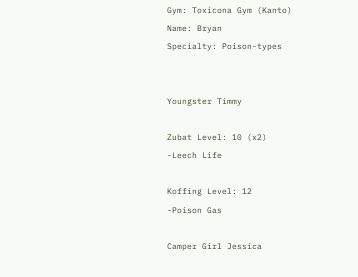Gym: Toxicona Gym (Kanto)
Name: Bryan
Specialty: Poison-types


Youngster Timmy

Zubat Level: 10 (x2)
-Leech Life

Koffing Level: 12
-Poison Gas

Camper Girl Jessica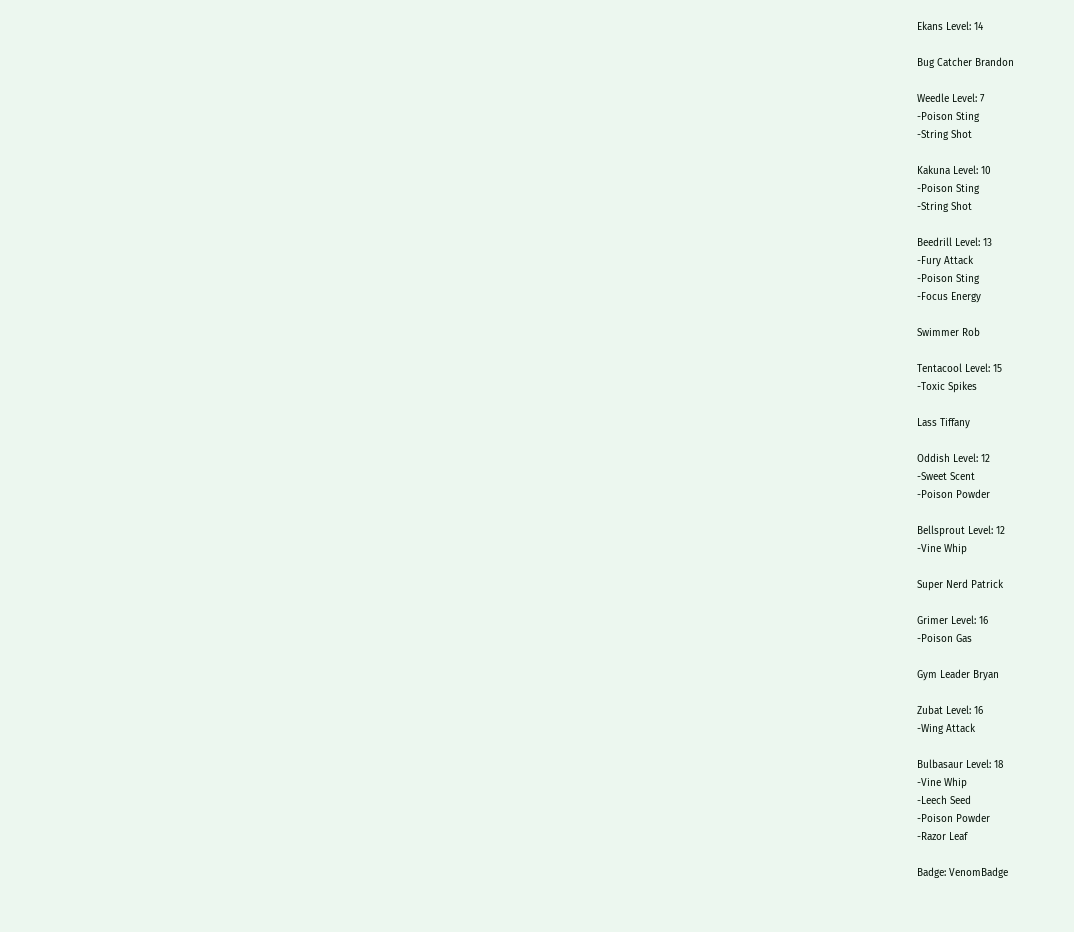Ekans Level: 14

Bug Catcher Brandon

Weedle Level: 7
-Poison Sting
-String Shot

Kakuna Level: 10
-Poison Sting
-String Shot

Beedrill Level: 13
-Fury Attack
-Poison Sting
-Focus Energy

Swimmer Rob

Tentacool Level: 15
-Toxic Spikes

Lass Tiffany

Oddish Level: 12
-Sweet Scent
-Poison Powder

Bellsprout Level: 12
-Vine Whip

Super Nerd Patrick

Grimer Level: 16
-Poison Gas

Gym Leader Bryan

Zubat Level: 16
-Wing Attack

Bulbasaur Level: 18
-Vine Whip
-Leech Seed
-Poison Powder
-Razor Leaf

Badge: VenomBadge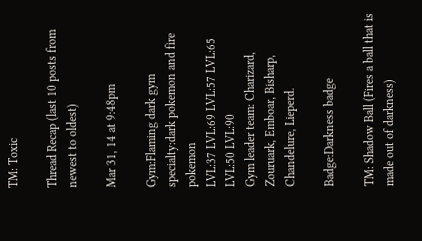TM: Toxic

Thread Recap (last 10 posts from newest to oldest)

Mar 31, 14 at 9:48pm

Gym:Flaming dark gym
specialty:dark pokemon and fire pokemon
LVL:37 LVL:69 LVL:57 LVL:65 LVL:50 LVL:90
Gym leader team: Charizard, Zouruark, Emboar, Bisharp, Chandelure, Lieperd.

Badge:Darkness badge

TM: Shadow Ball (Fires a ball that is made out of darkness)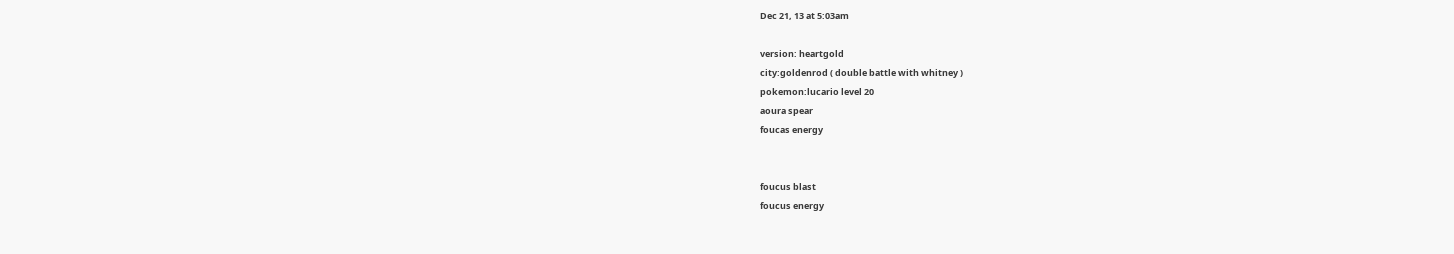Dec 21, 13 at 5:03am

version: heartgold
city:goldenrod ( double battle with whitney )
pokemon:lucario level 20
aoura spear
foucas energy


foucus blast
foucus energy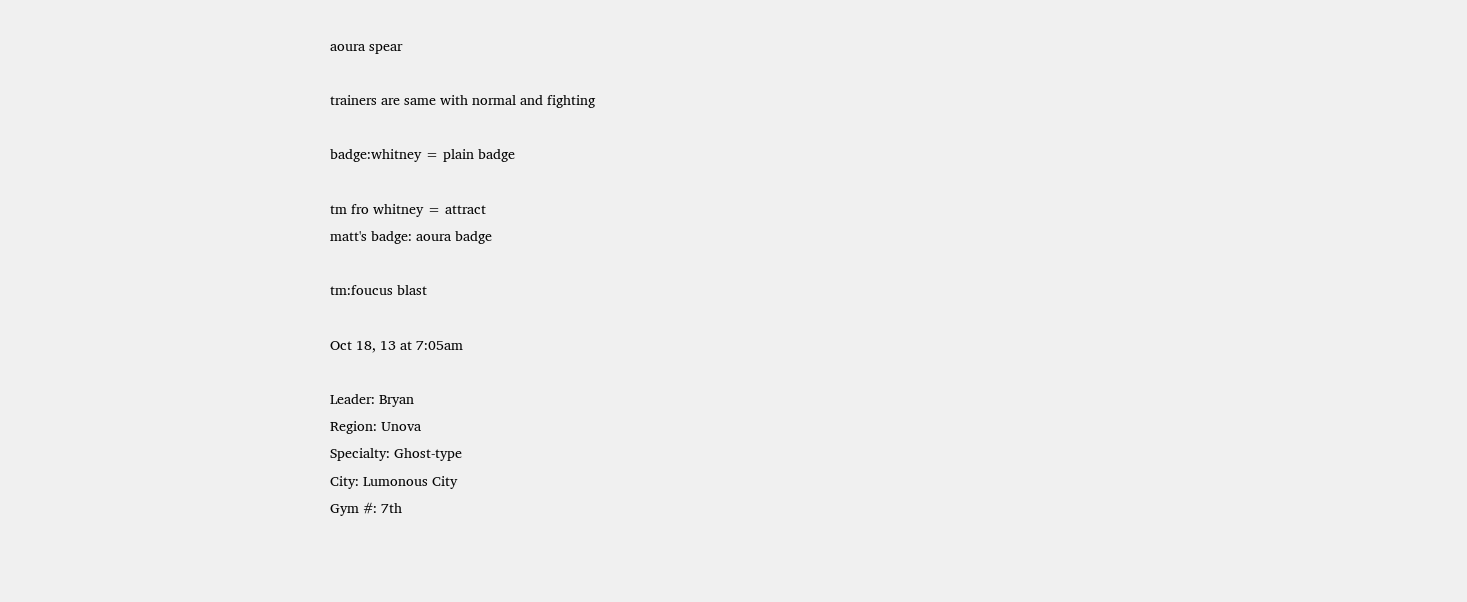aoura spear

trainers are same with normal and fighting

badge:whitney = plain badge

tm fro whitney = attract
matt's badge: aoura badge

tm:foucus blast

Oct 18, 13 at 7:05am

Leader: Bryan
Region: Unova
Specialty: Ghost-type
City: Lumonous City
Gym #: 7th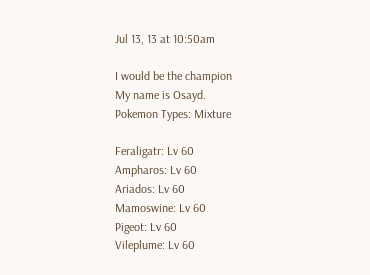Jul 13, 13 at 10:50am

I would be the champion
My name is Osayd.
Pokemon Types: Mixture

Feraligatr: Lv 60
Ampharos: Lv 60
Ariados: Lv 60
Mamoswine: Lv 60
Pigeot: Lv 60
Vileplume: Lv 60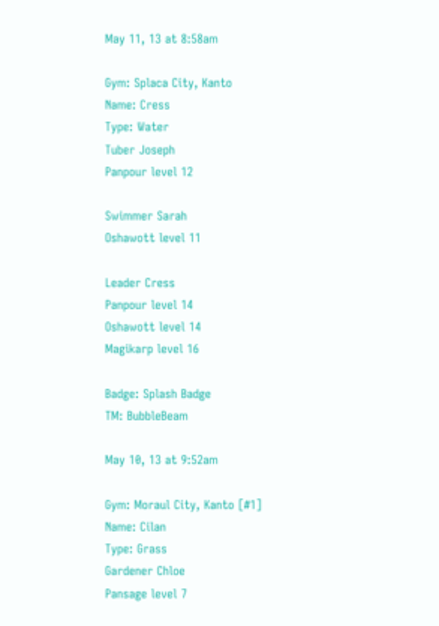May 11, 13 at 8:58am

Gym: Splaca City, Kanto
Name: Cress
Type: Water
Tuber Joseph
Panpour level 12

Swimmer Sarah
Oshawott level 11

Leader Cress
Panpour level 14
Oshawott level 14
Magikarp level 16

Badge: Splash Badge
TM: BubbleBeam

May 10, 13 at 9:52am

Gym: Moraul City, Kanto [#1]
Name: Cilan
Type: Grass
Gardener Chloe
Pansage level 7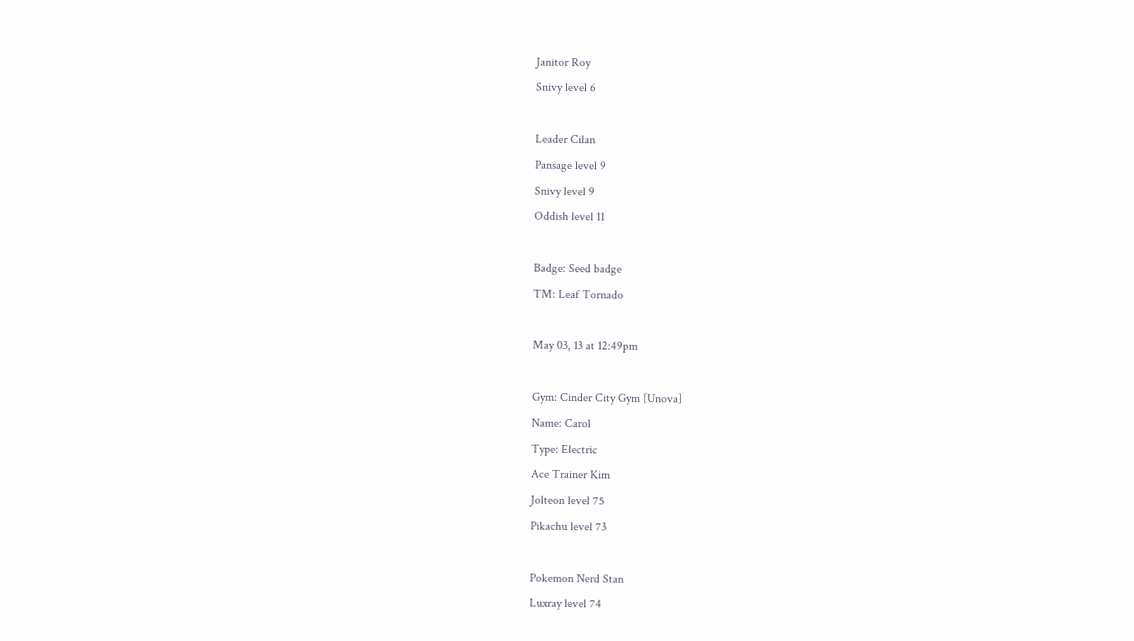Janitor Roy
Snivy level 6

Leader Cilan
Pansage level 9
Snivy level 9
Oddish level 11

Badge: Seed badge
TM: Leaf Tornado

May 03, 13 at 12:49pm

Gym: Cinder City Gym [Unova]
Name: Carol
Type: Electric
Ace Trainer Kim
Jolteon level 75
Pikachu level 73

Pokemon Nerd Stan
Luxray level 74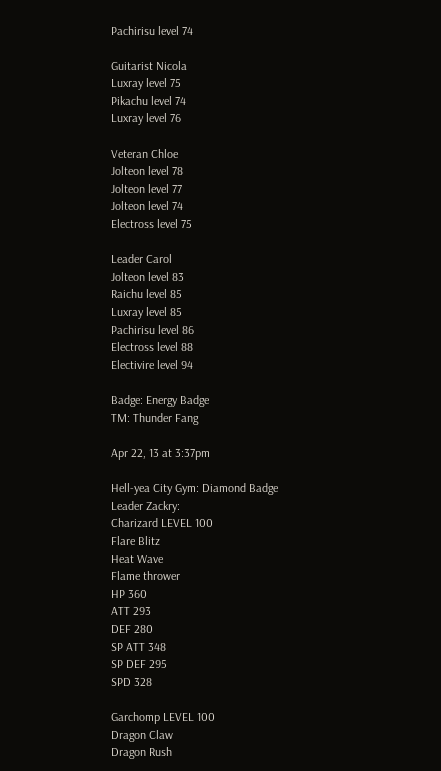Pachirisu level 74

Guitarist Nicola
Luxray level 75
Pikachu level 74
Luxray level 76

Veteran Chloe
Jolteon level 78
Jolteon level 77
Jolteon level 74
Electross level 75

Leader Carol
Jolteon level 83
Raichu level 85
Luxray level 85
Pachirisu level 86
Electross level 88
Electivire level 94

Badge: Energy Badge
TM: Thunder Fang

Apr 22, 13 at 3:37pm

Hell-yea City Gym: Diamond Badge
Leader Zackry:
Charizard LEVEL 100
Flare Blitz
Heat Wave
Flame thrower
HP 360
ATT 293
DEF 280
SP ATT 348
SP DEF 295
SPD 328

Garchomp LEVEL 100
Dragon Claw
Dragon Rush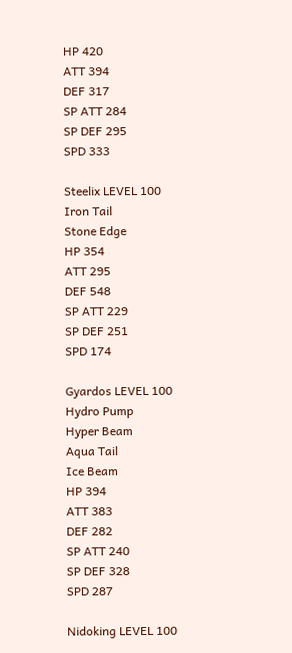HP 420
ATT 394
DEF 317
SP ATT 284
SP DEF 295
SPD 333

Steelix LEVEL 100
Iron Tail
Stone Edge
HP 354
ATT 295
DEF 548
SP ATT 229
SP DEF 251
SPD 174

Gyardos LEVEL 100
Hydro Pump
Hyper Beam
Aqua Tail
Ice Beam
HP 394
ATT 383
DEF 282
SP ATT 240
SP DEF 328
SPD 287

Nidoking LEVEL 100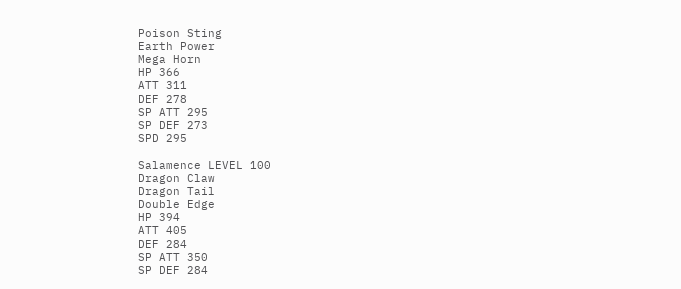Poison Sting
Earth Power
Mega Horn
HP 366
ATT 311
DEF 278
SP ATT 295
SP DEF 273
SPD 295

Salamence LEVEL 100
Dragon Claw
Dragon Tail
Double Edge
HP 394
ATT 405
DEF 284
SP ATT 350
SP DEF 284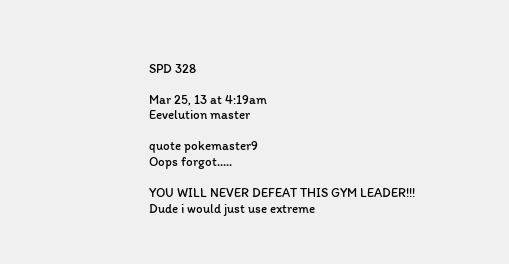SPD 328

Mar 25, 13 at 4:19am
Eevelution master

quote pokemaster9
Oops forgot.....

YOU WILL NEVER DEFEAT THIS GYM LEADER!!!
Dude i would just use extreme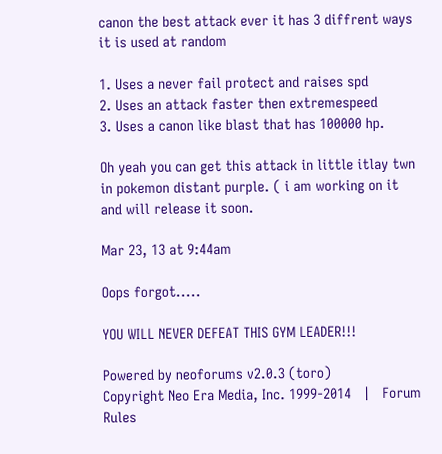canon the best attack ever it has 3 diffrent ways it is used at random

1. Uses a never fail protect and raises spd
2. Uses an attack faster then extremespeed
3. Uses a canon like blast that has 100000 hp.

Oh yeah you can get this attack in little itlay twn in pokemon distant purple. ( i am working on it and will release it soon.

Mar 23, 13 at 9:44am

Oops forgot.....

YOU WILL NEVER DEFEAT THIS GYM LEADER!!!

Powered by neoforums v2.0.3 (toro)
Copyright Neo Era Media, Inc. 1999-2014   |   Forum Rules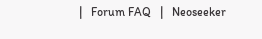|   Forum FAQ   |   Neoseeker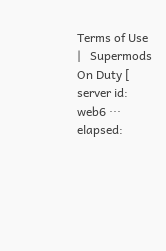Terms of Use   |   Supermods On Duty [ server id: web6 ··· elapsed: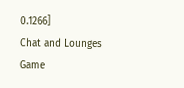0.1266]
Chat and Lounges
Game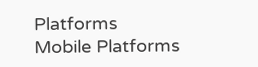Platforms
Mobile Platforms